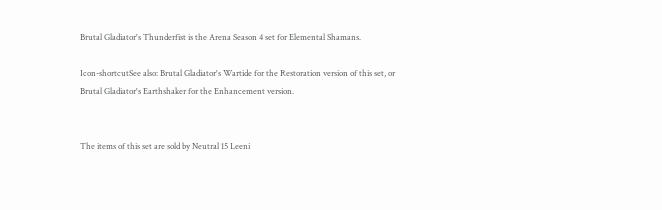Brutal Gladiator's Thunderfist is the Arena Season 4 set for Elemental Shamans.

Icon-shortcutSee also: Brutal Gladiator's Wartide for the Restoration version of this set, or Brutal Gladiator's Earthshaker for the Enhancement version.


The items of this set are sold by Neutral 15 Leeni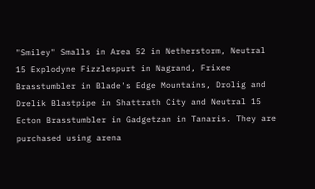"Smiley" Smalls in Area 52 in Netherstorm, Neutral 15 Explodyne Fizzlespurt in Nagrand, Frixee Brasstumbler in Blade's Edge Mountains, Drolig and Drelik Blastpipe in Shattrath City and Neutral 15 Ecton Brasstumbler in Gadgetzan in Tanaris. They are purchased using arena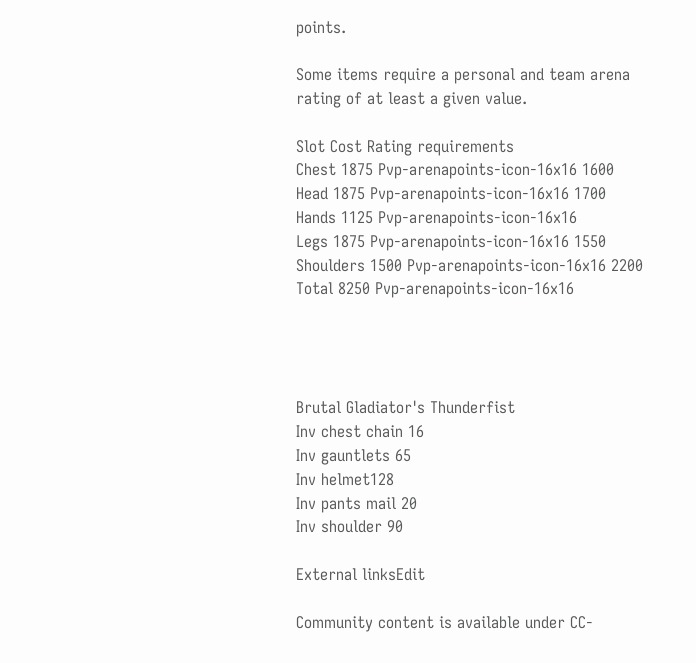points.

Some items require a personal and team arena rating of at least a given value.

Slot Cost Rating requirements
Chest 1875 Pvp-arenapoints-icon-16x16 1600
Head 1875 Pvp-arenapoints-icon-16x16 1700
Hands 1125 Pvp-arenapoints-icon-16x16
Legs 1875 Pvp-arenapoints-icon-16x16 1550
Shoulders 1500 Pvp-arenapoints-icon-16x16 2200
Total 8250 Pvp-arenapoints-icon-16x16




Brutal Gladiator's Thunderfist
Inv chest chain 16
Inv gauntlets 65
Inv helmet128
Inv pants mail 20
Inv shoulder 90

External linksEdit

Community content is available under CC-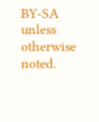BY-SA unless otherwise noted.